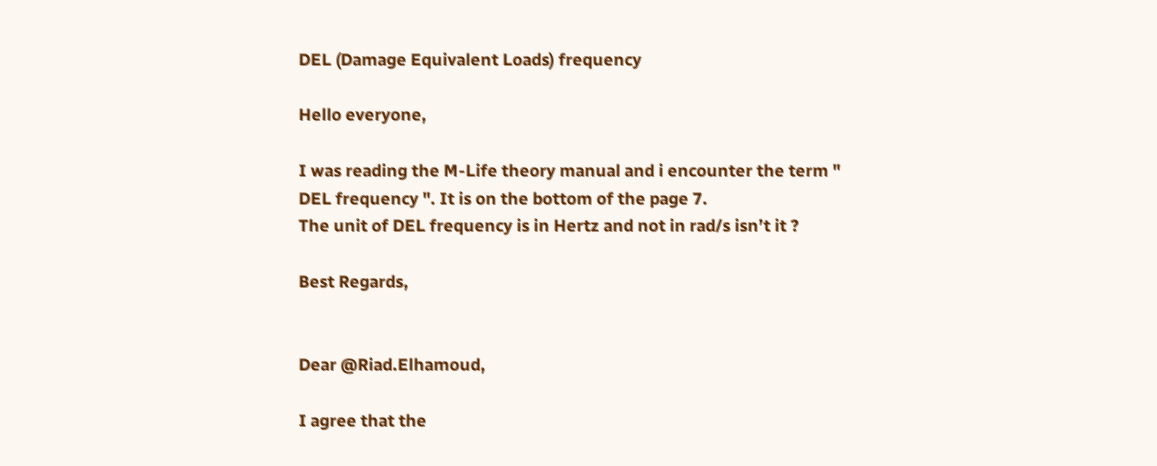DEL (Damage Equivalent Loads) frequency

Hello everyone,

I was reading the M-Life theory manual and i encounter the term " DEL frequency ". It is on the bottom of the page 7.
The unit of DEL frequency is in Hertz and not in rad/s isn’t it ?

Best Regards,


Dear @Riad.Elhamoud,

I agree that the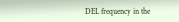DEL frequency in the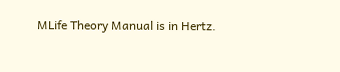MLife Theory Manual is in Hertz.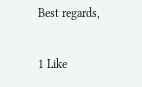Best regards,

1 Like